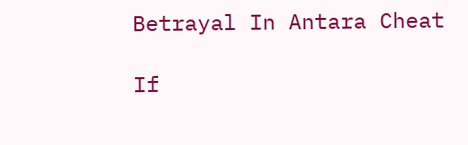Betrayal In Antara Cheat

If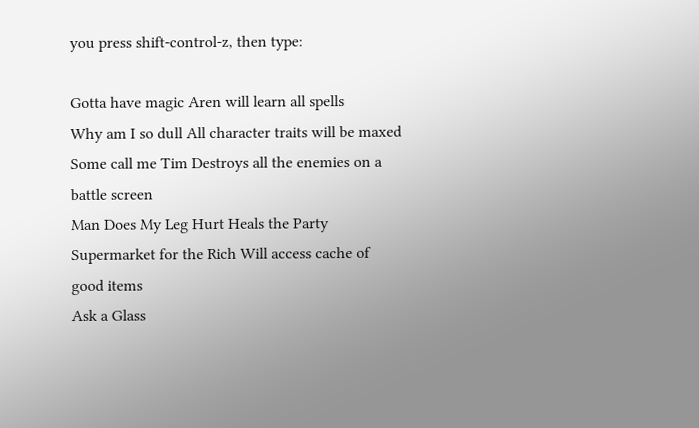you press shift-control-z, then type:

Gotta have magic Aren will learn all spells
Why am I so dull All character traits will be maxed
Some call me Tim Destroys all the enemies on a battle screen
Man Does My Leg Hurt Heals the Party
Supermarket for the Rich Will access cache of good items
Ask a Glass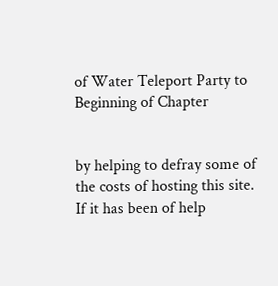of Water Teleport Party to Beginning of Chapter


by helping to defray some of the costs of hosting this site. If it has been of help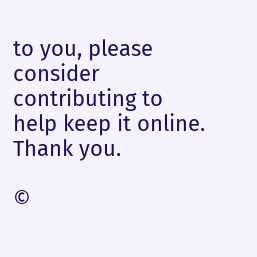to you, please consider contributing to help keep it online.
Thank you.

©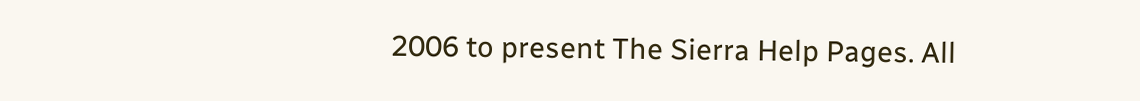2006 to present The Sierra Help Pages. All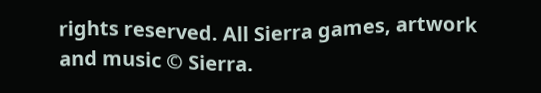rights reserved. All Sierra games, artwork and music © Sierra.